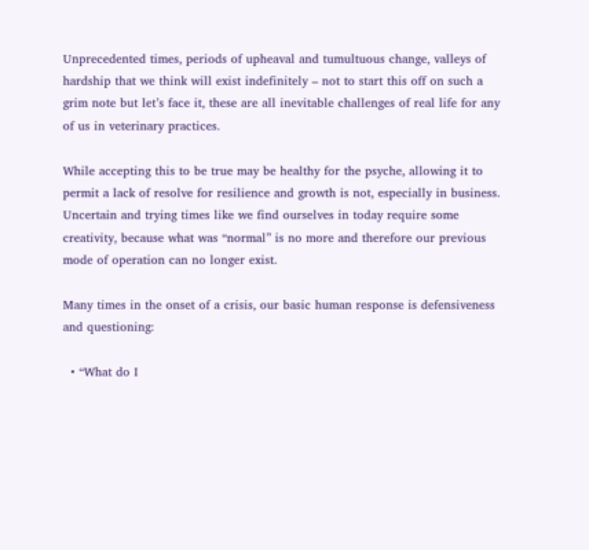Unprecedented times, periods of upheaval and tumultuous change, valleys of hardship that we think will exist indefinitely – not to start this off on such a grim note but let’s face it, these are all inevitable challenges of real life for any of us in veterinary practices.

While accepting this to be true may be healthy for the psyche, allowing it to permit a lack of resolve for resilience and growth is not, especially in business. Uncertain and trying times like we find ourselves in today require some creativity, because what was “normal” is no more and therefore our previous mode of operation can no longer exist.

Many times in the onset of a crisis, our basic human response is defensiveness and questioning:

  • “What do I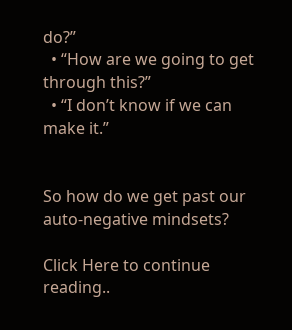do?”
  • “How are we going to get through this?”
  • “I don’t know if we can make it.”


So how do we get past our auto-negative mindsets?

Click Here to continue reading..